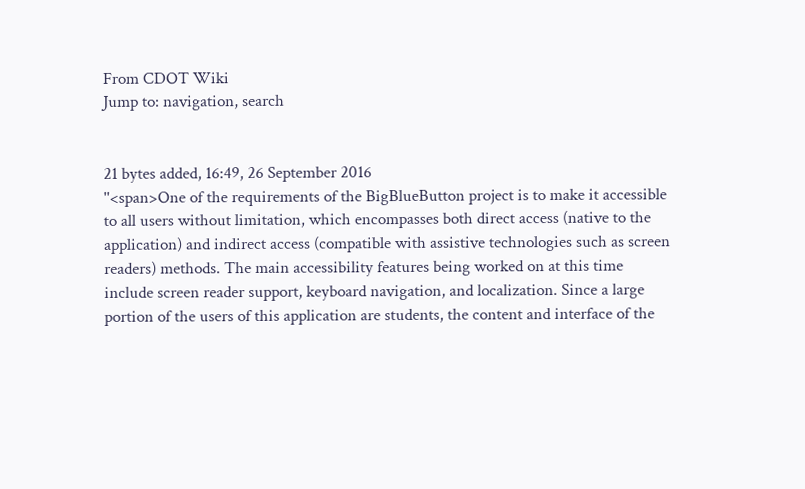From CDOT Wiki
Jump to: navigation, search


21 bytes added, 16:49, 26 September 2016
''<span>One of the requirements of the BigBlueButton project is to make it accessible to all users without limitation, which encompasses both direct access (native to the application) and indirect access (compatible with assistive technologies such as screen readers) methods. The main accessibility features being worked on at this time include screen reader support, keyboard navigation, and localization. Since a large portion of the users of this application are students, the content and interface of the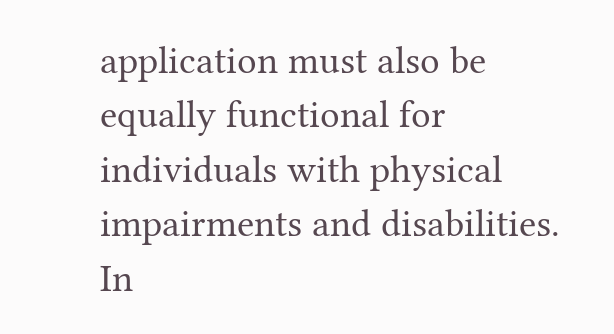application must also be equally functional for individuals with physical impairments and disabilities.
In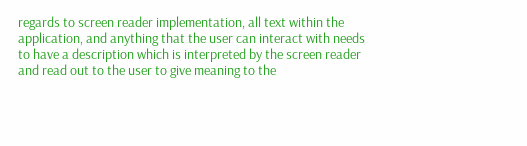regards to screen reader implementation, all text within the application, and anything that the user can interact with needs to have a description which is interpreted by the screen reader and read out to the user to give meaning to the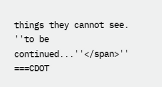things they cannot see.  ''to be continued...''</span>''
===CDOT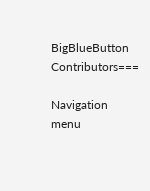BigBlueButton Contributors===

Navigation menu